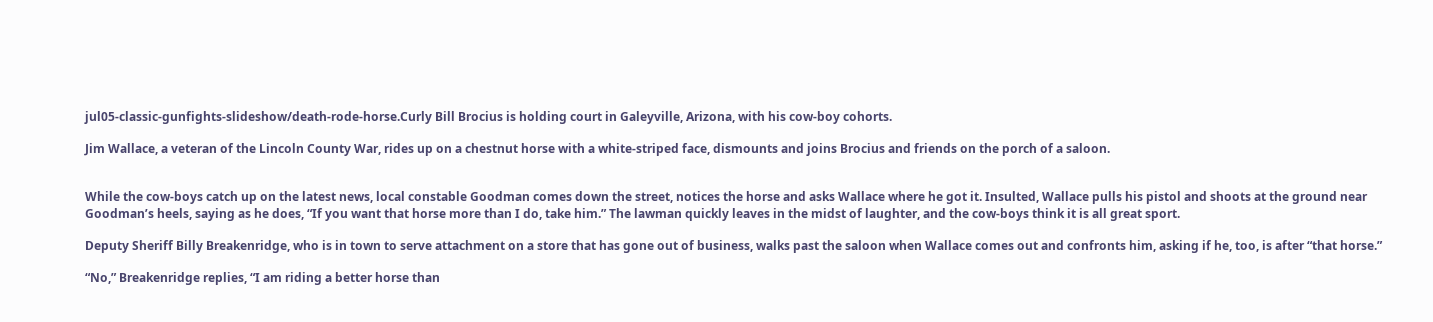jul05-classic-gunfights-slideshow/death-rode-horse.Curly Bill Brocius is holding court in Galeyville, Arizona, with his cow-boy cohorts.

Jim Wallace, a veteran of the Lincoln County War, rides up on a chestnut horse with a white-striped face, dismounts and joins Brocius and friends on the porch of a saloon.


While the cow-boys catch up on the latest news, local constable Goodman comes down the street, notices the horse and asks Wallace where he got it. Insulted, Wallace pulls his pistol and shoots at the ground near Goodman’s heels, saying as he does, “If you want that horse more than I do, take him.” The lawman quickly leaves in the midst of laughter, and the cow-boys think it is all great sport.

Deputy Sheriff Billy Breakenridge, who is in town to serve attachment on a store that has gone out of business, walks past the saloon when Wallace comes out and confronts him, asking if he, too, is after “that horse.”

“No,” Breakenridge replies, “I am riding a better horse than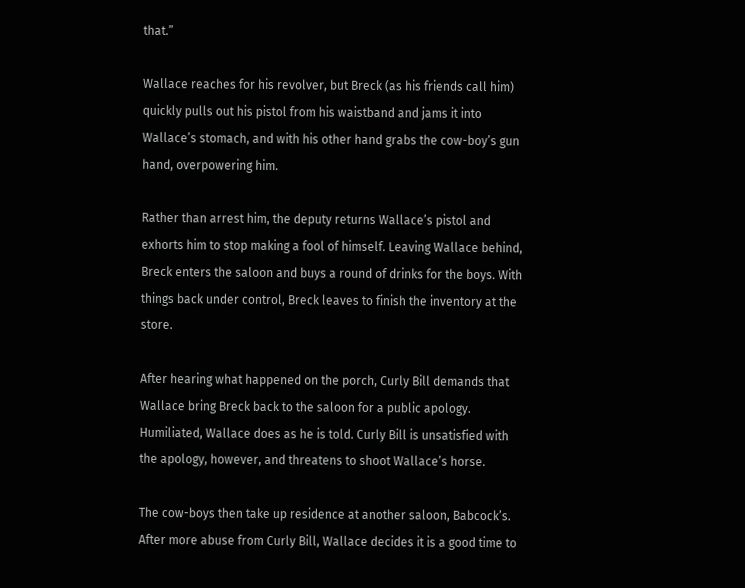that.”

Wallace reaches for his revolver, but Breck (as his friends call him) quickly pulls out his pistol from his waistband and jams it into Wallace’s stomach, and with his other hand grabs the cow-boy’s gun hand, overpowering him.

Rather than arrest him, the deputy returns Wallace’s pistol and exhorts him to stop making a fool of himself. Leaving Wallace behind, Breck enters the saloon and buys a round of drinks for the boys. With things back under control, Breck leaves to finish the inventory at the store.

After hearing what happened on the porch, Curly Bill demands that Wallace bring Breck back to the saloon for a public apology. Humiliated, Wallace does as he is told. Curly Bill is unsatisfied with the apology, however, and threatens to shoot Wallace’s horse.

The cow-boys then take up residence at another saloon, Babcock’s. After more abuse from Curly Bill, Wallace decides it is a good time to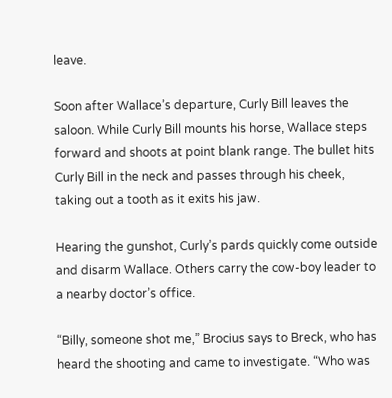leave.

Soon after Wallace’s departure, Curly Bill leaves the saloon. While Curly Bill mounts his horse, Wallace steps forward and shoots at point blank range. The bullet hits Curly Bill in the neck and passes through his cheek, taking out a tooth as it exits his jaw.

Hearing the gunshot, Curly’s pards quickly come outside and disarm Wallace. Others carry the cow-boy leader to a nearby doctor’s office.

“Billy, someone shot me,” Brocius says to Breck, who has heard the shooting and came to investigate. “Who was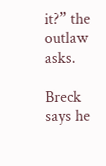it?” the outlaw asks.

Breck says he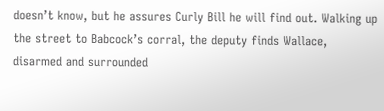doesn’t know, but he assures Curly Bill he will find out. Walking up the street to Babcock’s corral, the deputy finds Wallace, disarmed and surrounded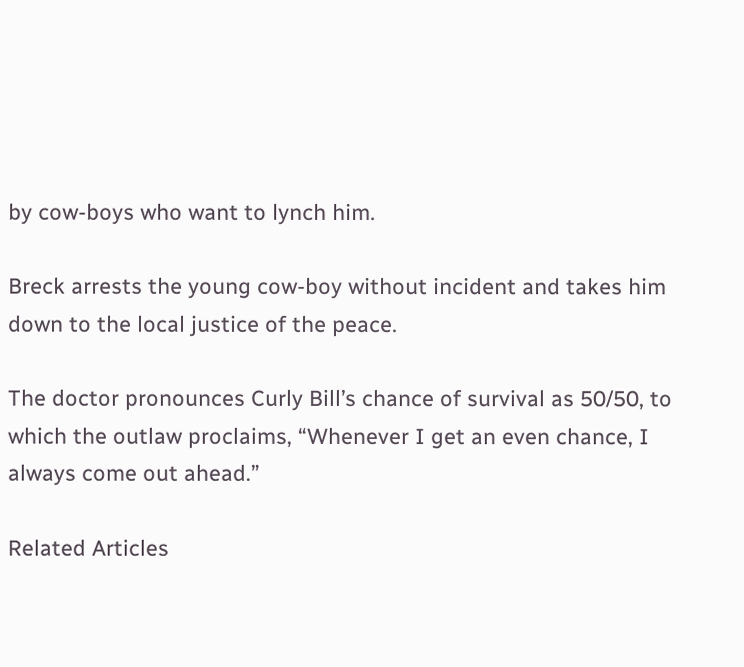by cow-boys who want to lynch him.

Breck arrests the young cow-boy without incident and takes him down to the local justice of the peace.

The doctor pronounces Curly Bill’s chance of survival as 50/50, to which the outlaw proclaims, “Whenever I get an even chance, I always come out ahead.”

Related Articles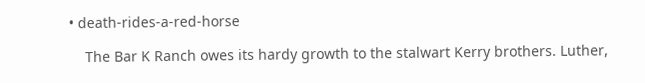• death-rides-a-red-horse

    The Bar K Ranch owes its hardy growth to the stalwart Kerry brothers. Luther,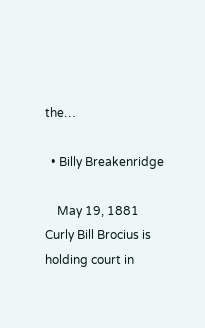the…

  • Billy Breakenridge

    May 19, 1881 Curly Bill Brocius is holding court in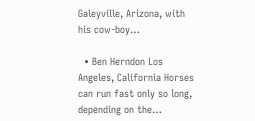Galeyville, Arizona, with his cow-boy…

  • Ben Herndon Los Angeles, California Horses can run fast only so long, depending on the…